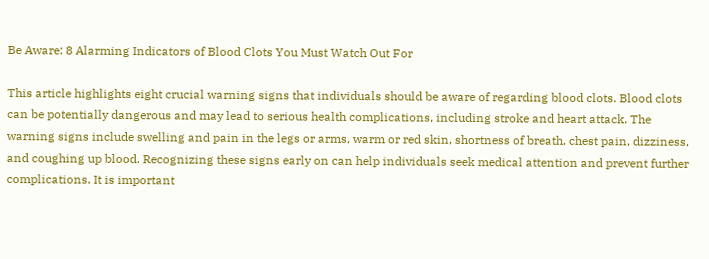Be Aware: 8 Alarming Indicators of Blood Clots You Must Watch Out For

This article highlights eight crucial warning signs that individuals should be aware of regarding blood clots. Blood clots can be potentially dangerous and may lead to serious health complications, including stroke and heart attack. The warning signs include swelling and pain in the legs or arms, warm or red skin, shortness of breath, chest pain, dizziness, and coughing up blood. Recognizing these signs early on can help individuals seek medical attention and prevent further complications. It is important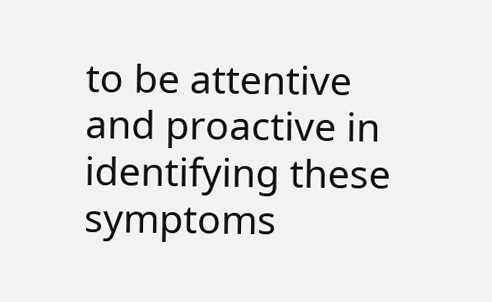to be attentive and proactive in identifying these symptoms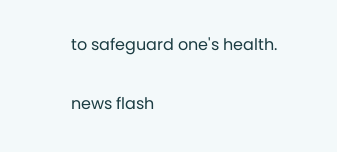to safeguard one's health.

news flash